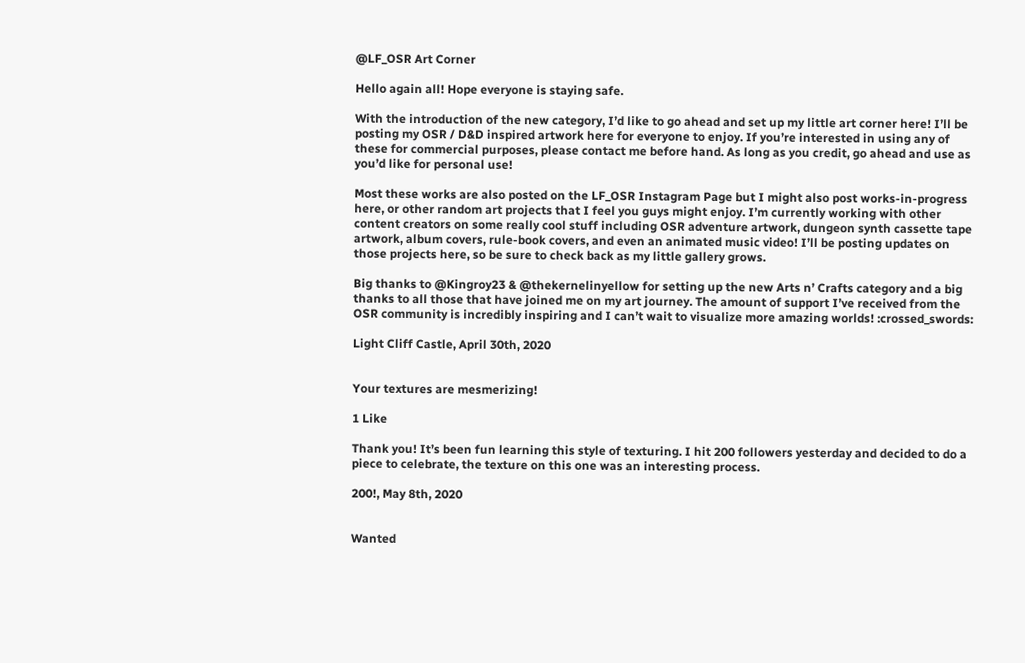@LF_OSR Art Corner

Hello again all! Hope everyone is staying safe.

With the introduction of the new category, I’d like to go ahead and set up my little art corner here! I’ll be posting my OSR / D&D inspired artwork here for everyone to enjoy. If you’re interested in using any of these for commercial purposes, please contact me before hand. As long as you credit, go ahead and use as you’d like for personal use!

Most these works are also posted on the LF_OSR Instagram Page but I might also post works-in-progress here, or other random art projects that I feel you guys might enjoy. I’m currently working with other content creators on some really cool stuff including OSR adventure artwork, dungeon synth cassette tape artwork, album covers, rule-book covers, and even an animated music video! I’ll be posting updates on those projects here, so be sure to check back as my little gallery grows.

Big thanks to @Kingroy23 & @thekernelinyellow for setting up the new Arts n’ Crafts category and a big thanks to all those that have joined me on my art journey. The amount of support I’ve received from the OSR community is incredibly inspiring and I can’t wait to visualize more amazing worlds! :crossed_swords:

Light Cliff Castle, April 30th, 2020


Your textures are mesmerizing!

1 Like

Thank you! It’s been fun learning this style of texturing. I hit 200 followers yesterday and decided to do a piece to celebrate, the texture on this one was an interesting process.

200!, May 8th, 2020


Wanted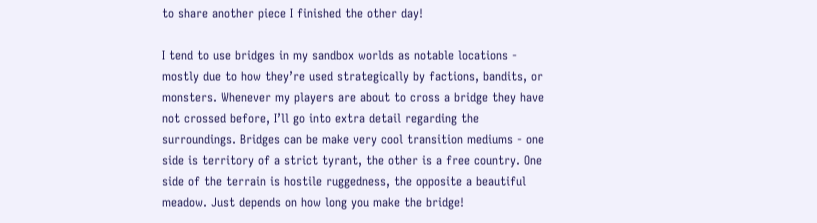to share another piece I finished the other day!

I tend to use bridges in my sandbox worlds as notable locations - mostly due to how they’re used strategically by factions, bandits, or monsters. Whenever my players are about to cross a bridge they have not crossed before, I’ll go into extra detail regarding the surroundings. Bridges can be make very cool transition mediums - one side is territory of a strict tyrant, the other is a free country. One side of the terrain is hostile ruggedness, the opposite a beautiful meadow. Just depends on how long you make the bridge!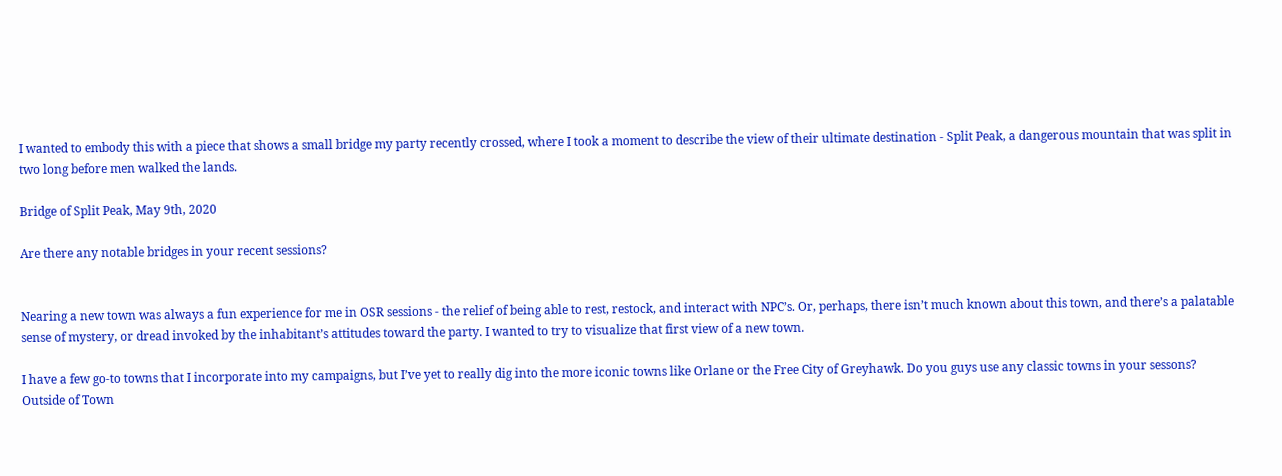I wanted to embody this with a piece that shows a small bridge my party recently crossed, where I took a moment to describe the view of their ultimate destination - Split Peak, a dangerous mountain that was split in two long before men walked the lands.

Bridge of Split Peak, May 9th, 2020

Are there any notable bridges in your recent sessions?


Nearing a new town was always a fun experience for me in OSR sessions - the relief of being able to rest, restock, and interact with NPC’s. Or, perhaps, there isn’t much known about this town, and there’s a palatable sense of mystery, or dread invoked by the inhabitant’s attitudes toward the party. I wanted to try to visualize that first view of a new town.

I have a few go-to towns that I incorporate into my campaigns, but I’ve yet to really dig into the more iconic towns like Orlane or the Free City of Greyhawk. Do you guys use any classic towns in your sessons?
Outside of Town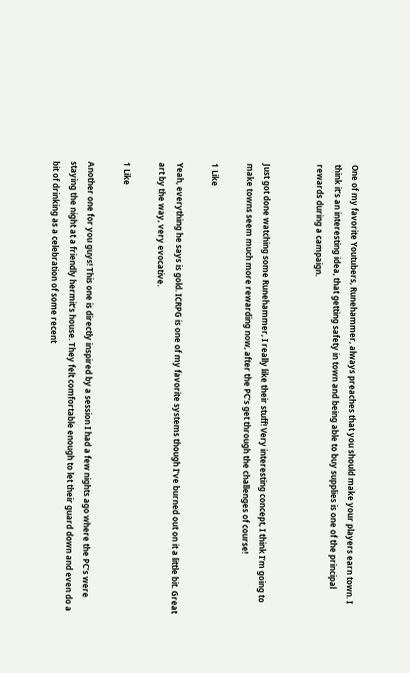One of my favorite Youtubers, Runehammer, always preaches that you should make your players earn town. I think it’s an interesting idea, that getting safety in town and being able to buy supplies is one of the principal rewards during a campaign.


Just got done watching some Runehammer, I really like their stuff! Very interesting concept, I think I’m going to make towns seem much more rewarding now, after the PC’s get through the challenges of course!

1 Like

Yeah, everything he says is gold. ICRPG is one of my favorite systems though I’ve burned out on it a little bit. Great art by the way, very evocative.

1 Like

Another one for you guys! This one is directly inspired by a session I had a few nights ago where the PC’s were staying the night at a friendly hermit’s house. They felt comfortable enough to let their guard down and even do a bit of drinking as a celebration of some recent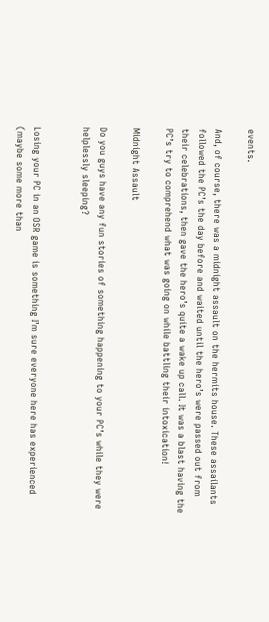events.

And, of course, there was a midnight assault on the hermits house. These assailants followed the PC’s the day before and waited until the hero’s were passed out from their celebrations, then gave the hero’s quite a wake up call. It was a blast having the PC’s try to comprehend what was going on while battling their intoxication!

Midnight Assault

Do you guys have any fun stories of something happening to your PC’s while they were helplessly sleeping?


Losing your PC in an OSR game is something I’m sure everyone here has experienced (maybe some more than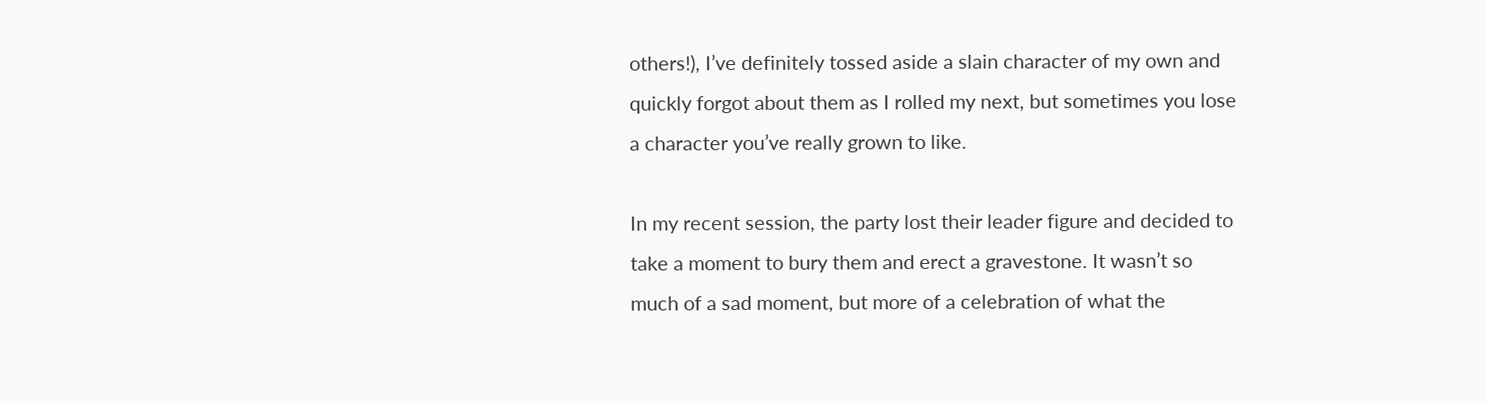others!), I’ve definitely tossed aside a slain character of my own and quickly forgot about them as I rolled my next, but sometimes you lose a character you’ve really grown to like.

In my recent session, the party lost their leader figure and decided to take a moment to bury them and erect a gravestone. It wasn’t so much of a sad moment, but more of a celebration of what the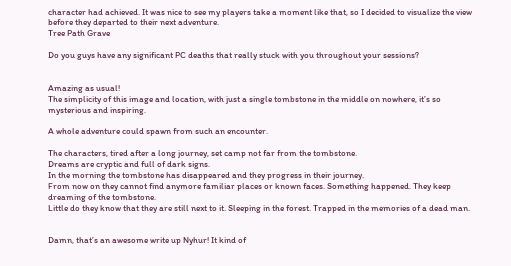character had achieved. It was nice to see my players take a moment like that, so I decided to visualize the view before they departed to their next adventure.
Tree Path Grave

Do you guys have any significant PC deaths that really stuck with you throughout your sessions?


Amazing as usual!
The simplicity of this image and location, with just a single tombstone in the middle on nowhere, it’s so mysterious and inspiring.

A whole adventure could spawn from such an encounter.

The characters, tired after a long journey, set camp not far from the tombstone.
Dreams are cryptic and full of dark signs.
In the morning the tombstone has disappeared and they progress in their journey.
From now on they cannot find anymore familiar places or known faces. Something happened. They keep dreaming of the tombstone.
Little do they know that they are still next to it. Sleeping in the forest. Trapped in the memories of a dead man.


Damn, that’s an awesome write up Nyhur! It kind of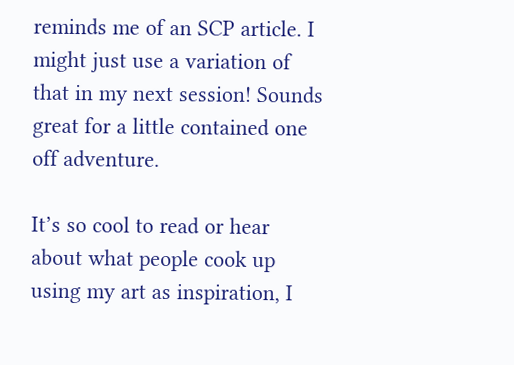reminds me of an SCP article. I might just use a variation of that in my next session! Sounds great for a little contained one off adventure.

It’s so cool to read or hear about what people cook up using my art as inspiration, I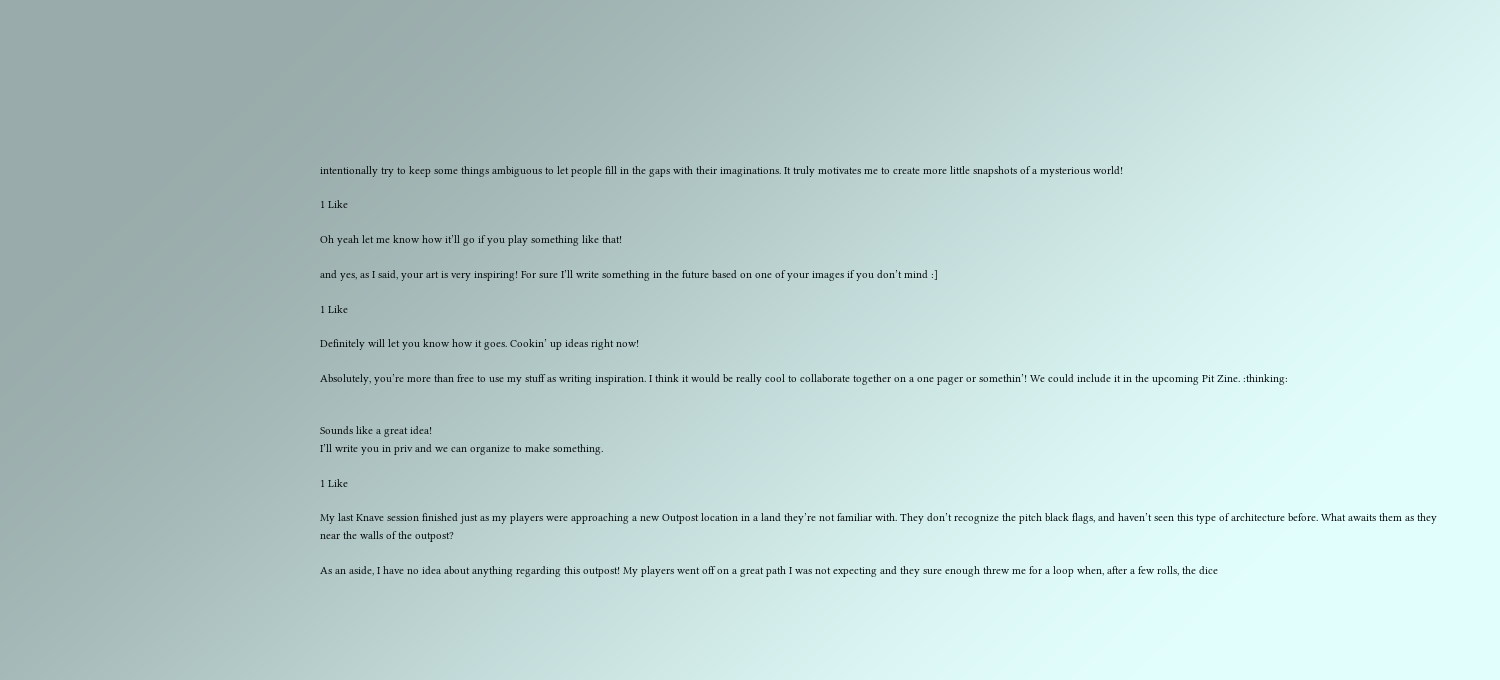intentionally try to keep some things ambiguous to let people fill in the gaps with their imaginations. It truly motivates me to create more little snapshots of a mysterious world!

1 Like

Oh yeah let me know how it’ll go if you play something like that!

and yes, as I said, your art is very inspiring! For sure I’ll write something in the future based on one of your images if you don’t mind :]

1 Like

Definitely will let you know how it goes. Cookin’ up ideas right now!

Absolutely, you’re more than free to use my stuff as writing inspiration. I think it would be really cool to collaborate together on a one pager or somethin’! We could include it in the upcoming Pit Zine. :thinking:


Sounds like a great idea!
I’ll write you in priv and we can organize to make something.

1 Like

My last Knave session finished just as my players were approaching a new Outpost location in a land they’re not familiar with. They don’t recognize the pitch black flags, and haven’t seen this type of architecture before. What awaits them as they near the walls of the outpost?

As an aside, I have no idea about anything regarding this outpost! My players went off on a great path I was not expecting and they sure enough threw me for a loop when, after a few rolls, the dice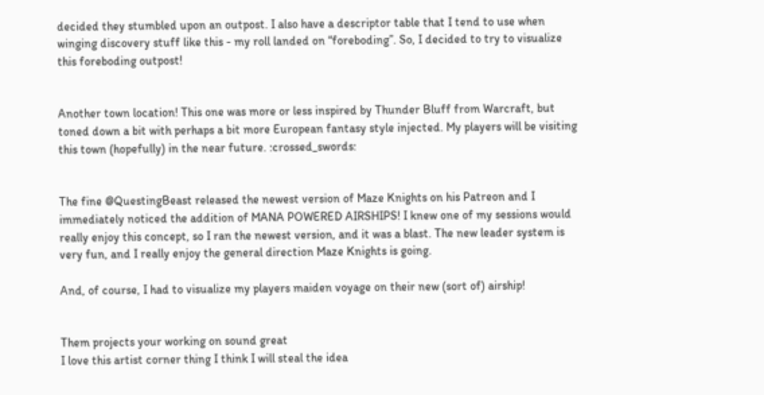decided they stumbled upon an outpost. I also have a descriptor table that I tend to use when winging discovery stuff like this - my roll landed on “foreboding”. So, I decided to try to visualize this foreboding outpost!


Another town location! This one was more or less inspired by Thunder Bluff from Warcraft, but toned down a bit with perhaps a bit more European fantasy style injected. My players will be visiting this town (hopefully) in the near future. :crossed_swords:


The fine @QuestingBeast released the newest version of Maze Knights on his Patreon and I immediately noticed the addition of MANA POWERED AIRSHIPS! I knew one of my sessions would really enjoy this concept, so I ran the newest version, and it was a blast. The new leader system is very fun, and I really enjoy the general direction Maze Knights is going.

And, of course, I had to visualize my players maiden voyage on their new (sort of) airship!


Them projects your working on sound great
I love this artist corner thing I think I will steal the idea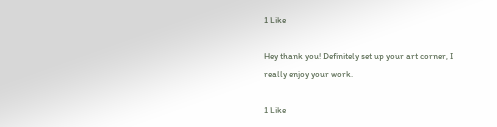1 Like

Hey thank you! Definitely set up your art corner, I really enjoy your work.

1 Like